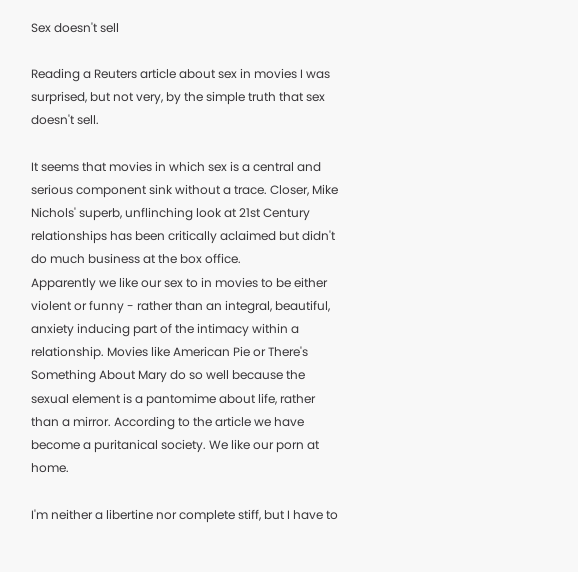Sex doesn't sell

Reading a Reuters article about sex in movies I was surprised, but not very, by the simple truth that sex doesn't sell.

It seems that movies in which sex is a central and serious component sink without a trace. Closer, Mike Nichols' superb, unflinching look at 21st Century relationships has been critically aclaimed but didn't do much business at the box office.
Apparently we like our sex to in movies to be either violent or funny - rather than an integral, beautiful, anxiety inducing part of the intimacy within a relationship. Movies like American Pie or There's Something About Mary do so well because the sexual element is a pantomime about life, rather than a mirror. According to the article we have become a puritanical society. We like our porn at home.

I'm neither a libertine nor complete stiff, but I have to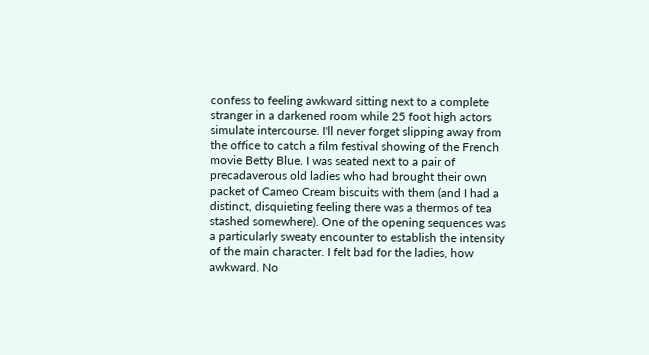confess to feeling awkward sitting next to a complete stranger in a darkened room while 25 foot high actors simulate intercourse. I'll never forget slipping away from the office to catch a film festival showing of the French movie Betty Blue. I was seated next to a pair of precadaverous old ladies who had brought their own packet of Cameo Cream biscuits with them (and I had a distinct, disquieting feeling there was a thermos of tea stashed somewhere). One of the opening sequences was a particularly sweaty encounter to establish the intensity of the main character. I felt bad for the ladies, how awkward. No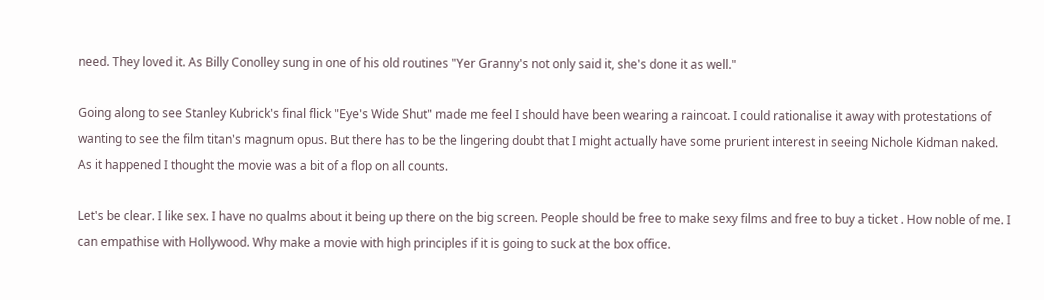need. They loved it. As Billy Conolley sung in one of his old routines "Yer Granny's not only said it, she's done it as well."

Going along to see Stanley Kubrick's final flick "Eye's Wide Shut" made me feel I should have been wearing a raincoat. I could rationalise it away with protestations of wanting to see the film titan's magnum opus. But there has to be the lingering doubt that I might actually have some prurient interest in seeing Nichole Kidman naked. As it happened I thought the movie was a bit of a flop on all counts.

Let's be clear. I like sex. I have no qualms about it being up there on the big screen. People should be free to make sexy films and free to buy a ticket . How noble of me. I can empathise with Hollywood. Why make a movie with high principles if it is going to suck at the box office.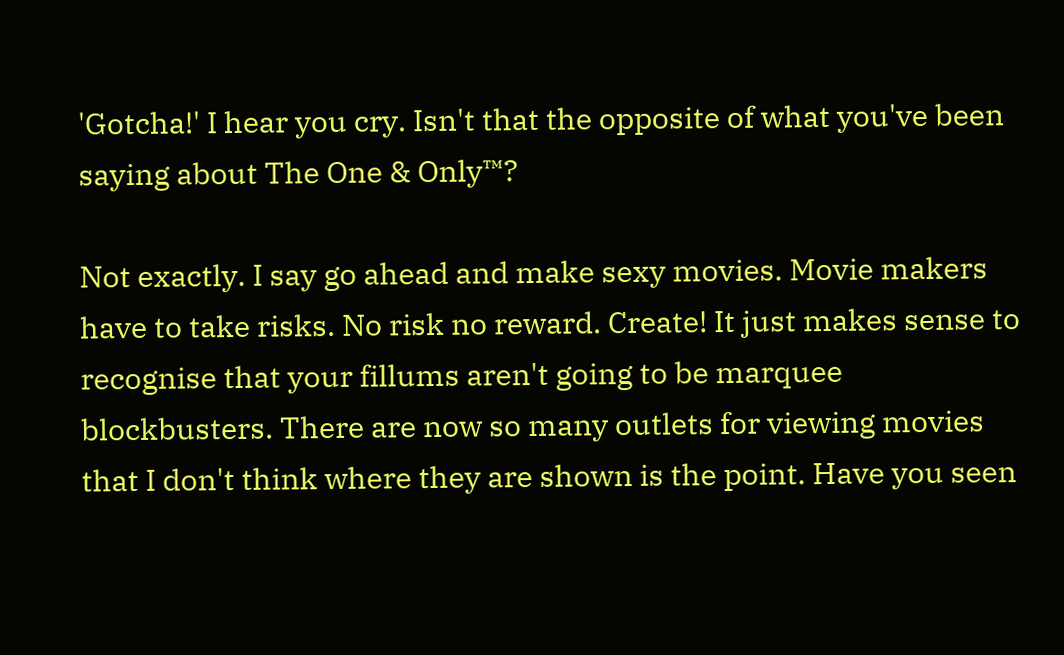'Gotcha!' I hear you cry. Isn't that the opposite of what you've been saying about The One & Only™?

Not exactly. I say go ahead and make sexy movies. Movie makers have to take risks. No risk no reward. Create! It just makes sense to recognise that your fillums aren't going to be marquee blockbusters. There are now so many outlets for viewing movies that I don't think where they are shown is the point. Have you seen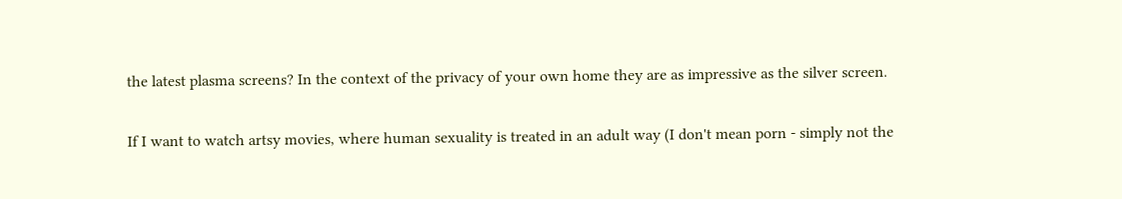the latest plasma screens? In the context of the privacy of your own home they are as impressive as the silver screen.

If I want to watch artsy movies, where human sexuality is treated in an adult way (I don't mean porn - simply not the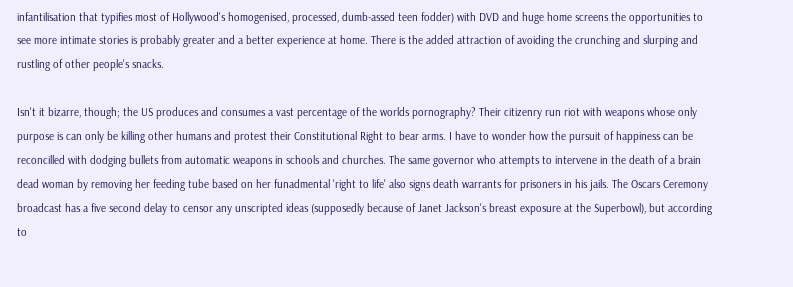infantilisation that typifies most of Hollywood's homogenised, processed, dumb-assed teen fodder) with DVD and huge home screens the opportunities to see more intimate stories is probably greater and a better experience at home. There is the added attraction of avoiding the crunching and slurping and rustling of other people's snacks.

Isn't it bizarre, though; the US produces and consumes a vast percentage of the worlds pornography? Their citizenry run riot with weapons whose only purpose is can only be killing other humans and protest their Constitutional Right to bear arms. I have to wonder how the pursuit of happiness can be reconcilled with dodging bullets from automatic weapons in schools and churches. The same governor who attempts to intervene in the death of a brain dead woman by removing her feeding tube based on her funadmental 'right to life' also signs death warrants for prisoners in his jails. The Oscars Ceremony broadcast has a five second delay to censor any unscripted ideas (supposedly because of Janet Jackson's breast exposure at the Superbowl), but according to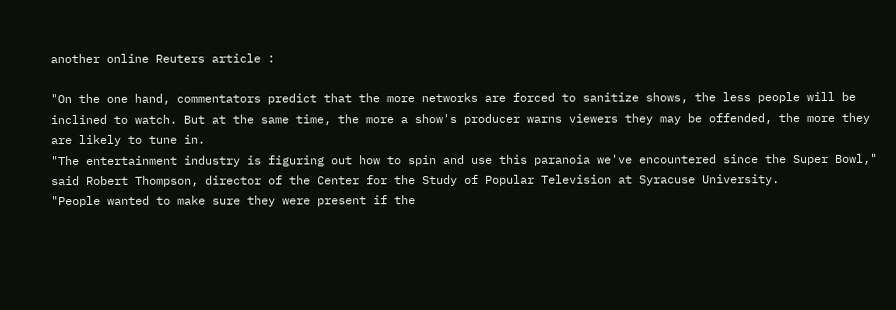another online Reuters article :

"On the one hand, commentators predict that the more networks are forced to sanitize shows, the less people will be inclined to watch. But at the same time, the more a show's producer warns viewers they may be offended, the more they are likely to tune in.
"The entertainment industry is figuring out how to spin and use this paranoia we've encountered since the Super Bowl," said Robert Thompson, director of the Center for the Study of Popular Television at Syracuse University.
"People wanted to make sure they were present if the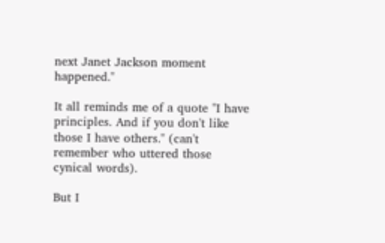next Janet Jackson moment happened."

It all reminds me of a quote "I have principles. And if you don't like those I have others." (can't remember who uttered those cynical words).

But I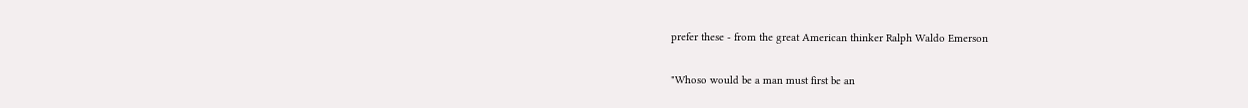prefer these - from the great American thinker Ralph Waldo Emerson

"Whoso would be a man must first be an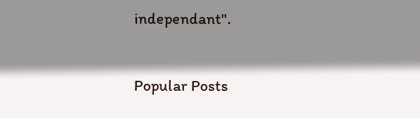independant".


Popular Posts